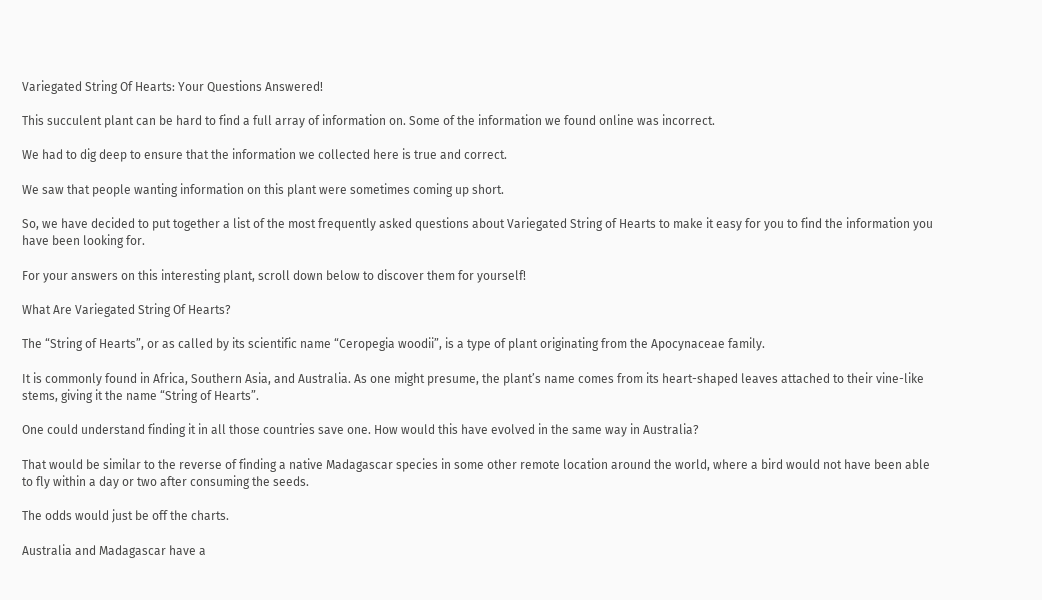Variegated String Of Hearts: Your Questions Answered!

This succulent plant can be hard to find a full array of information on. Some of the information we found online was incorrect.

We had to dig deep to ensure that the information we collected here is true and correct.

We saw that people wanting information on this plant were sometimes coming up short.

So, we have decided to put together a list of the most frequently asked questions about Variegated String of Hearts to make it easy for you to find the information you have been looking for.

For your answers on this interesting plant, scroll down below to discover them for yourself!

What Are Variegated String Of Hearts?

The “String of Hearts”, or as called by its scientific name “Ceropegia woodii”, is a type of plant originating from the Apocynaceae family.

It is commonly found in Africa, Southern Asia, and Australia. As one might presume, the plant’s name comes from its heart-shaped leaves attached to their vine-like stems, giving it the name “String of Hearts”.

One could understand finding it in all those countries save one. How would this have evolved in the same way in Australia?

That would be similar to the reverse of finding a native Madagascar species in some other remote location around the world, where a bird would not have been able to fly within a day or two after consuming the seeds.

The odds would just be off the charts.

Australia and Madagascar have a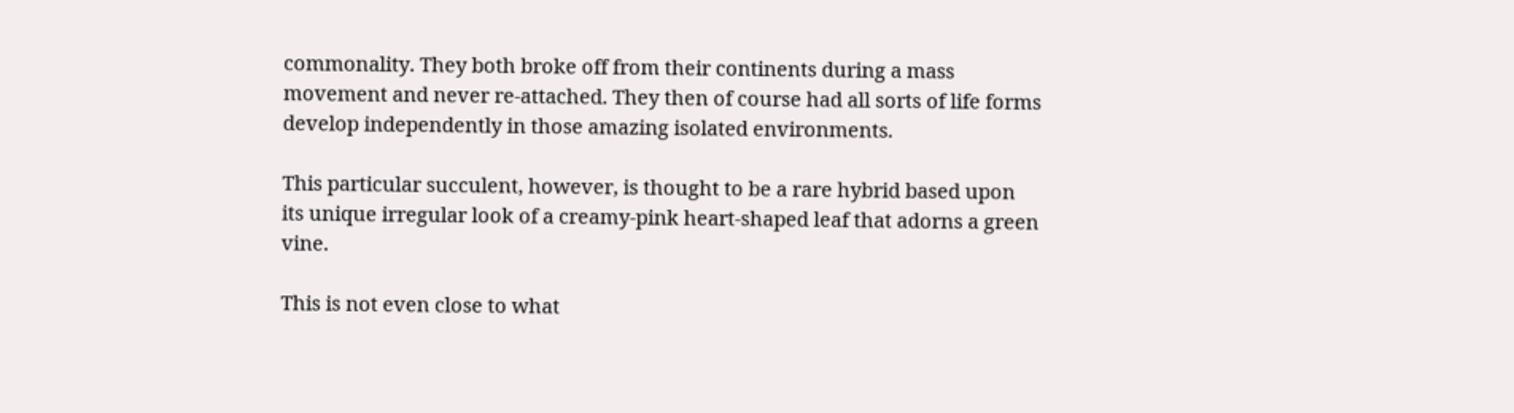commonality. They both broke off from their continents during a mass movement and never re-attached. They then of course had all sorts of life forms develop independently in those amazing isolated environments.

This particular succulent, however, is thought to be a rare hybrid based upon its unique irregular look of a creamy-pink heart-shaped leaf that adorns a green vine.

This is not even close to what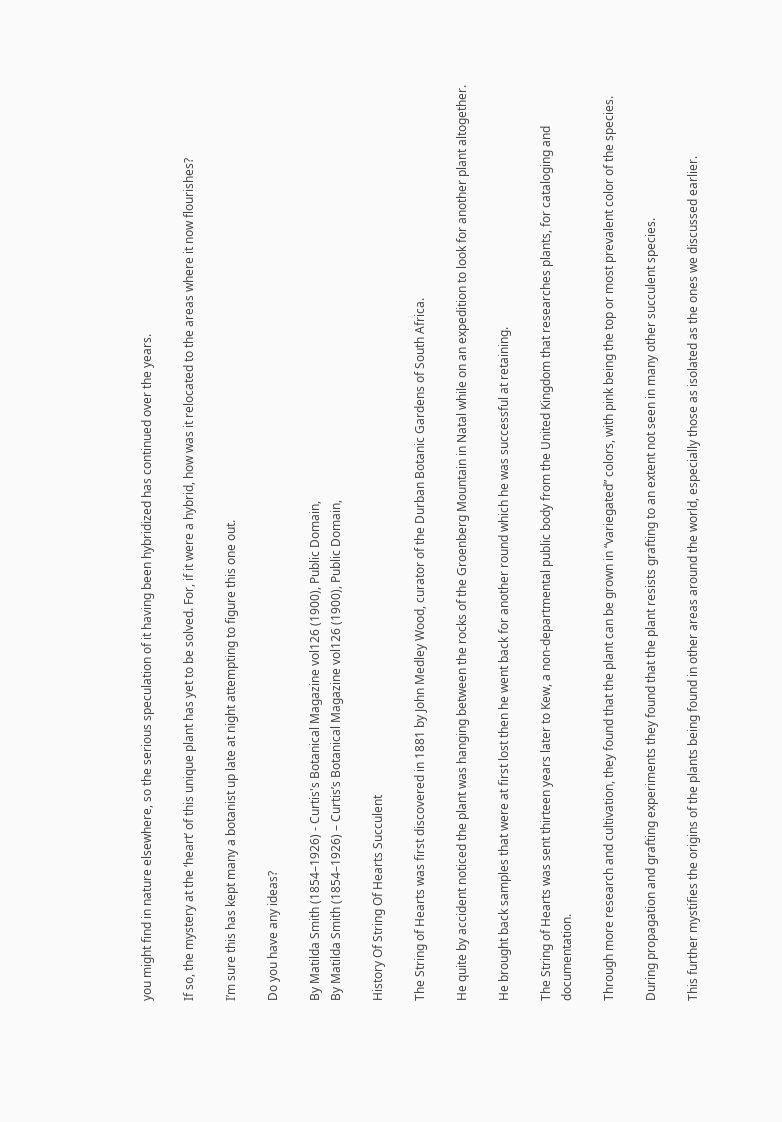you might find in nature elsewhere, so the serious speculation of it having been hybridized has continued over the years.

If so, the mystery at the ‘heart’ of this unique plant has yet to be solved. For, if it were a hybrid, how was it relocated to the areas where it now flourishes?

I’m sure this has kept many a botanist up late at night attempting to figure this one out.

Do you have any ideas?

By Matilda Smith (1854–1926) - Curtis's Botanical Magazine vol126 (1900), Public Domain,
By Matilda Smith (1854–1926) – Curtis’s Botanical Magazine vol126 (1900), Public Domain,

History Of String Of Hearts Succulent

The String of Hearts was first discovered in 1881 by John Medley Wood, curator of the Durban Botanic Gardens of South Africa.

He quite by accident noticed the plant was hanging between the rocks of the Groenberg Mountain in Natal while on an expedition to look for another plant altogether.

He brought back samples that were at first lost then he went back for another round which he was successful at retaining.

The String of Hearts was sent thirteen years later to Kew, a non-departmental public body from the United Kingdom that researches plants, for cataloging and documentation.

Through more research and cultivation, they found that the plant can be grown in “variegated” colors, with pink being the top or most prevalent color of the species.

During propagation and grafting experiments they found that the plant resists grafting to an extent not seen in many other succulent species.

This further mystifies the origins of the plants being found in other areas around the world, especially those as isolated as the ones we discussed earlier.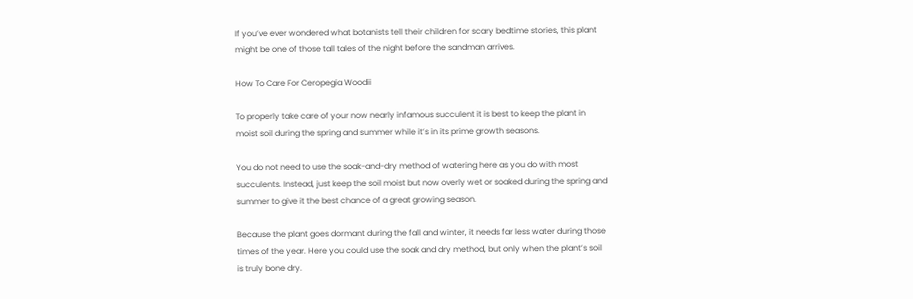If you’ve ever wondered what botanists tell their children for scary bedtime stories, this plant might be one of those tall tales of the night before the sandman arrives.

How To Care For Ceropegia Woodii

To properly take care of your now nearly infamous succulent it is best to keep the plant in moist soil during the spring and summer while it’s in its prime growth seasons.

You do not need to use the soak-and-dry method of watering here as you do with most succulents. Instead, just keep the soil moist but now overly wet or soaked during the spring and summer to give it the best chance of a great growing season.

Because the plant goes dormant during the fall and winter, it needs far less water during those times of the year. Here you could use the soak and dry method, but only when the plant’s soil is truly bone dry.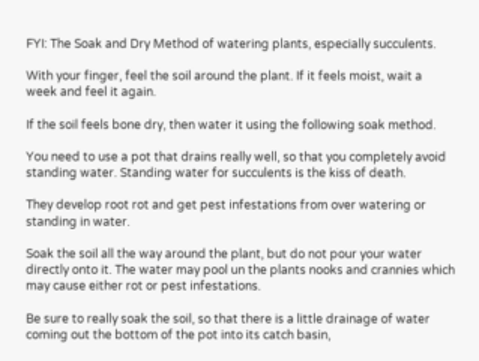FYI: The Soak and Dry Method of watering plants, especially succulents.

With your finger, feel the soil around the plant. If it feels moist, wait a week and feel it again.

If the soil feels bone dry, then water it using the following soak method.

You need to use a pot that drains really well, so that you completely avoid standing water. Standing water for succulents is the kiss of death.

They develop root rot and get pest infestations from over watering or standing in water.

Soak the soil all the way around the plant, but do not pour your water directly onto it. The water may pool un the plants nooks and crannies which may cause either rot or pest infestations.

Be sure to really soak the soil, so that there is a little drainage of water coming out the bottom of the pot into its catch basin,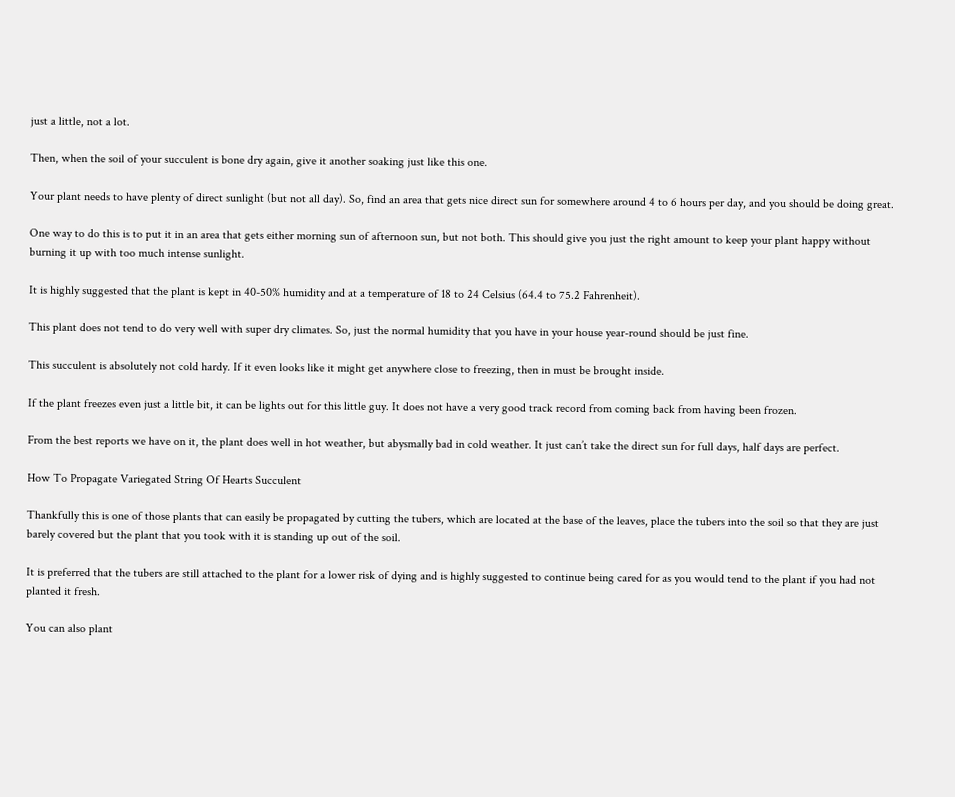just a little, not a lot.

Then, when the soil of your succulent is bone dry again, give it another soaking just like this one.

Your plant needs to have plenty of direct sunlight (but not all day). So, find an area that gets nice direct sun for somewhere around 4 to 6 hours per day, and you should be doing great.

One way to do this is to put it in an area that gets either morning sun of afternoon sun, but not both. This should give you just the right amount to keep your plant happy without burning it up with too much intense sunlight.

It is highly suggested that the plant is kept in 40-50% humidity and at a temperature of 18 to 24 Celsius (64.4 to 75.2 Fahrenheit).

This plant does not tend to do very well with super dry climates. So, just the normal humidity that you have in your house year-round should be just fine.

This succulent is absolutely not cold hardy. If it even looks like it might get anywhere close to freezing, then in must be brought inside.

If the plant freezes even just a little bit, it can be lights out for this little guy. It does not have a very good track record from coming back from having been frozen.

From the best reports we have on it, the plant does well in hot weather, but abysmally bad in cold weather. It just can’t take the direct sun for full days, half days are perfect.

How To Propagate Variegated String Of Hearts Succulent

Thankfully this is one of those plants that can easily be propagated by cutting the tubers, which are located at the base of the leaves, place the tubers into the soil so that they are just barely covered but the plant that you took with it is standing up out of the soil.

It is preferred that the tubers are still attached to the plant for a lower risk of dying and is highly suggested to continue being cared for as you would tend to the plant if you had not planted it fresh.

You can also plant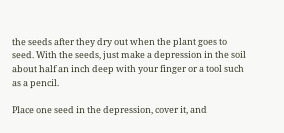the seeds after they dry out when the plant goes to seed. With the seeds, just make a depression in the soil about half an inch deep with your finger or a tool such as a pencil.

Place one seed in the depression, cover it, and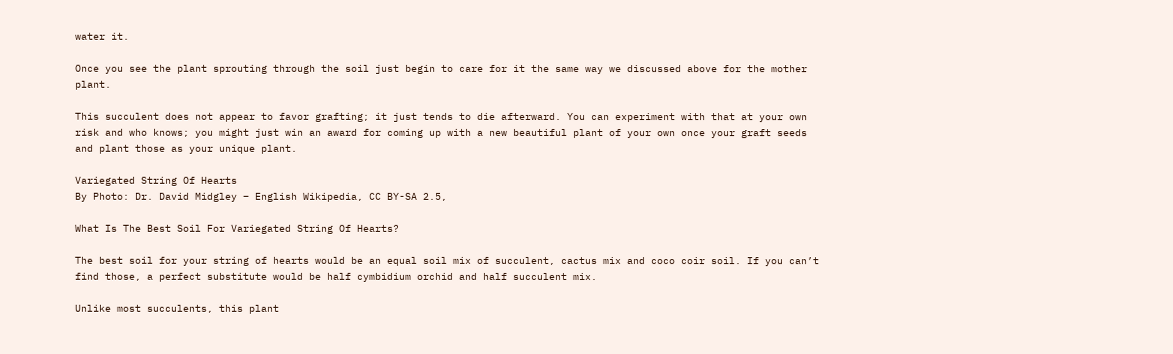water it.

Once you see the plant sprouting through the soil just begin to care for it the same way we discussed above for the mother plant.

This succulent does not appear to favor grafting; it just tends to die afterward. You can experiment with that at your own risk and who knows; you might just win an award for coming up with a new beautiful plant of your own once your graft seeds and plant those as your unique plant.

Variegated String Of Hearts
By Photo: Dr. David Midgley – English Wikipedia, CC BY-SA 2.5,

What Is The Best Soil For Variegated String Of Hearts?

The best soil for your string of hearts would be an equal soil mix of succulent, cactus mix and coco coir soil. If you can’t find those, a perfect substitute would be half cymbidium orchid and half succulent mix.

Unlike most succulents, this plant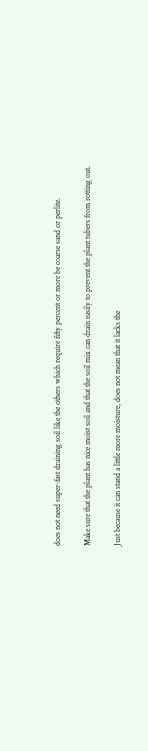does not need super-fast draining soil like the others which require fifty percent or more be coarse sand or perlite.

Make sure that the plant has nice moist soil and that the soil mix can drain easily to prevent the plant tubers from rotting out.

Just because it can stand a little more moisture, does not mean that it lacks the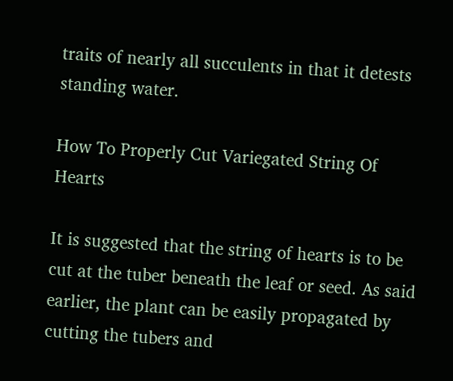traits of nearly all succulents in that it detests standing water.

How To Properly Cut Variegated String Of Hearts

It is suggested that the string of hearts is to be cut at the tuber beneath the leaf or seed. As said earlier, the plant can be easily propagated by cutting the tubers and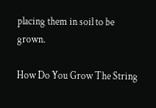placing them in soil to be grown.

How Do You Grow The String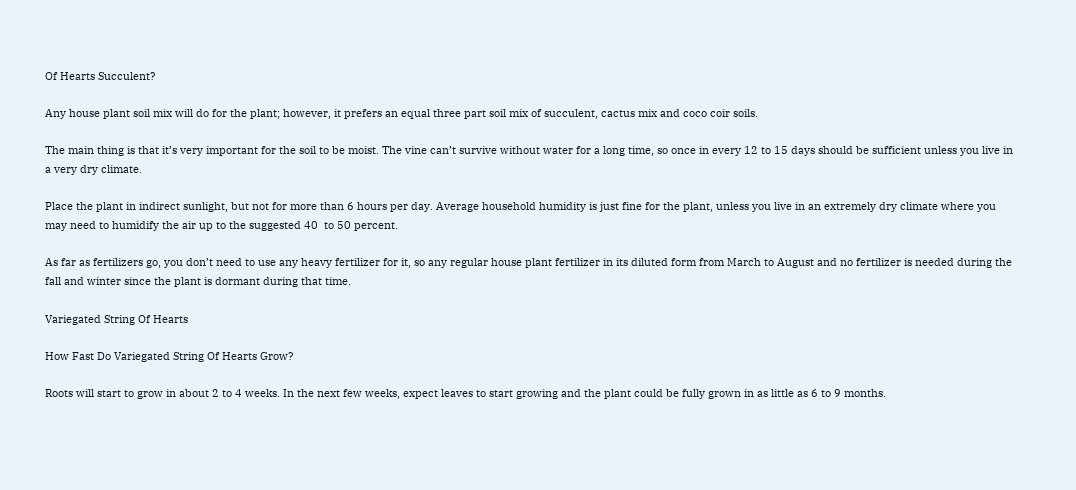Of Hearts Succulent?

Any house plant soil mix will do for the plant; however, it prefers an equal three part soil mix of succulent, cactus mix and coco coir soils.

The main thing is that it’s very important for the soil to be moist. The vine can’t survive without water for a long time, so once in every 12 to 15 days should be sufficient unless you live in a very dry climate.

Place the plant in indirect sunlight, but not for more than 6 hours per day. Average household humidity is just fine for the plant, unless you live in an extremely dry climate where you may need to humidify the air up to the suggested 40  to 50 percent.

As far as fertilizers go, you don’t need to use any heavy fertilizer for it, so any regular house plant fertilizer in its diluted form from March to August and no fertilizer is needed during the fall and winter since the plant is dormant during that time.

Variegated String Of Hearts

How Fast Do Variegated String Of Hearts Grow?

Roots will start to grow in about 2 to 4 weeks. In the next few weeks, expect leaves to start growing and the plant could be fully grown in as little as 6 to 9 months.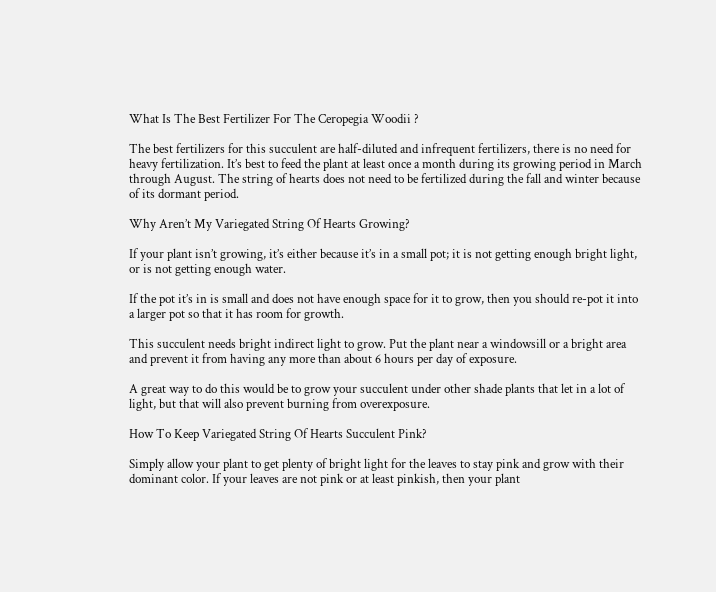What Is The Best Fertilizer For The Ceropegia Woodii ?

The best fertilizers for this succulent are half-diluted and infrequent fertilizers, there is no need for heavy fertilization. It’s best to feed the plant at least once a month during its growing period in March through August. The string of hearts does not need to be fertilized during the fall and winter because of its dormant period.

Why Aren’t My Variegated String Of Hearts Growing?

If your plant isn’t growing, it’s either because it’s in a small pot; it is not getting enough bright light, or is not getting enough water.

If the pot it’s in is small and does not have enough space for it to grow, then you should re-pot it into a larger pot so that it has room for growth.

This succulent needs bright indirect light to grow. Put the plant near a windowsill or a bright area and prevent it from having any more than about 6 hours per day of exposure.

A great way to do this would be to grow your succulent under other shade plants that let in a lot of light, but that will also prevent burning from overexposure.

How To Keep Variegated String Of Hearts Succulent Pink?

Simply allow your plant to get plenty of bright light for the leaves to stay pink and grow with their dominant color. If your leaves are not pink or at least pinkish, then your plant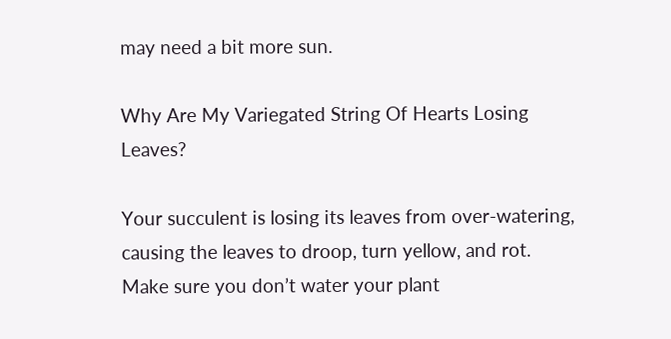may need a bit more sun.

Why Are My Variegated String Of Hearts Losing Leaves?

Your succulent is losing its leaves from over-watering, causing the leaves to droop, turn yellow, and rot. Make sure you don’t water your plant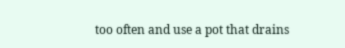too often and use a pot that drains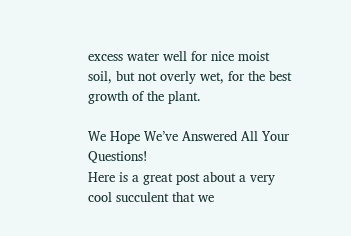excess water well for nice moist soil, but not overly wet, for the best growth of the plant.

We Hope We’ve Answered All Your Questions!
Here is a great post about a very cool succulent that we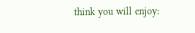think you will enjoy: